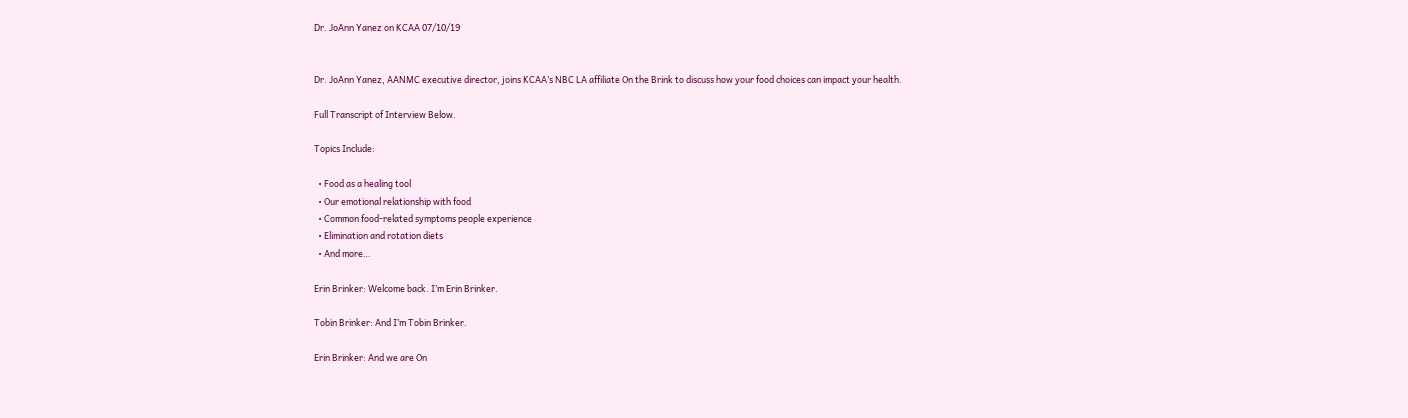Dr. JoAnn Yanez on KCAA 07/10/19


Dr. JoAnn Yanez, AANMC executive director, joins KCAA’s NBC LA affiliate On the Brink to discuss how your food choices can impact your health.

Full Transcript of Interview Below.

Topics Include:

  • Food as a healing tool
  • Our emotional relationship with food
  • Common food-related symptoms people experience
  • Elimination and rotation diets
  • And more…

Erin Brinker: Welcome back. I’m Erin Brinker.

Tobin Brinker: And I’m Tobin Brinker.

Erin Brinker: And we are On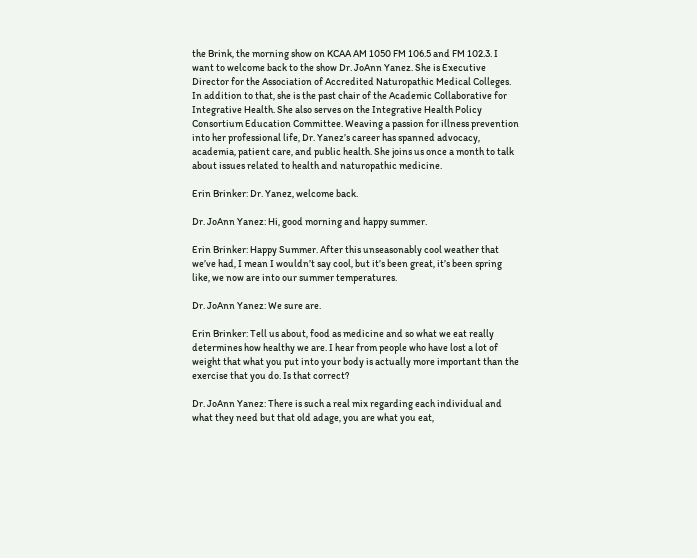the Brink, the morning show on KCAA AM 1050 FM 106.5 and FM 102.3. I want to welcome back to the show Dr. JoAnn Yanez. She is Executive Director for the Association of Accredited Naturopathic Medical Colleges. In addition to that, she is the past chair of the Academic Collaborative for Integrative Health. She also serves on the Integrative Health Policy Consortium Education Committee. Weaving a passion for illness prevention into her professional life, Dr. Yanez’s career has spanned advocacy, academia, patient care, and public health. She joins us once a month to talk about issues related to health and naturopathic medicine.

Erin Brinker: Dr. Yanez, welcome back.

Dr. JoAnn Yanez: Hi, good morning and happy summer.

Erin Brinker: Happy Summer. After this unseasonably cool weather that we’ve had, I mean I wouldn’t say cool, but it’s been great, it’s been spring like, we now are into our summer temperatures.

Dr. JoAnn Yanez: We sure are.

Erin Brinker: Tell us about, food as medicine and so what we eat really determines how healthy we are. I hear from people who have lost a lot of weight that what you put into your body is actually more important than the exercise that you do. Is that correct?

Dr. JoAnn Yanez: There is such a real mix regarding each individual and what they need but that old adage, you are what you eat,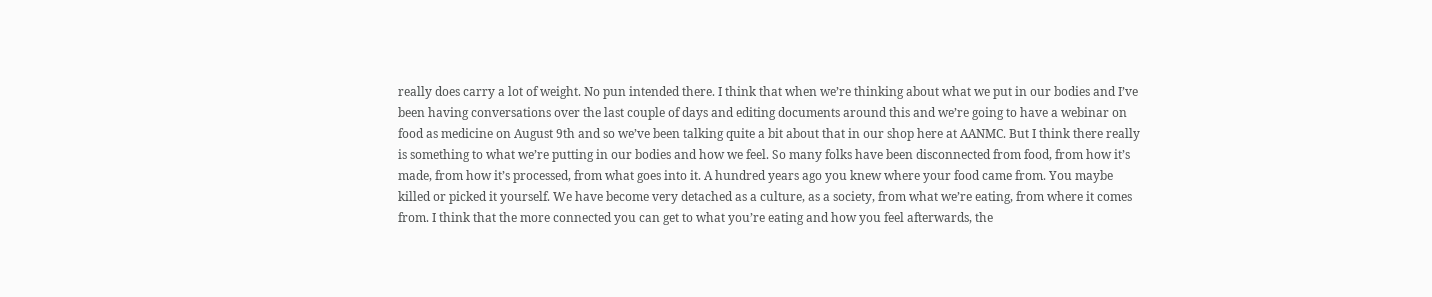really does carry a lot of weight. No pun intended there. I think that when we’re thinking about what we put in our bodies and I’ve been having conversations over the last couple of days and editing documents around this and we’re going to have a webinar on food as medicine on August 9th and so we’ve been talking quite a bit about that in our shop here at AANMC. But I think there really is something to what we’re putting in our bodies and how we feel. So many folks have been disconnected from food, from how it’s made, from how it’s processed, from what goes into it. A hundred years ago you knew where your food came from. You maybe killed or picked it yourself. We have become very detached as a culture, as a society, from what we’re eating, from where it comes from. I think that the more connected you can get to what you’re eating and how you feel afterwards, the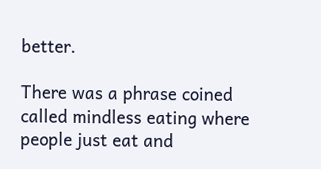better.

There was a phrase coined called mindless eating where people just eat and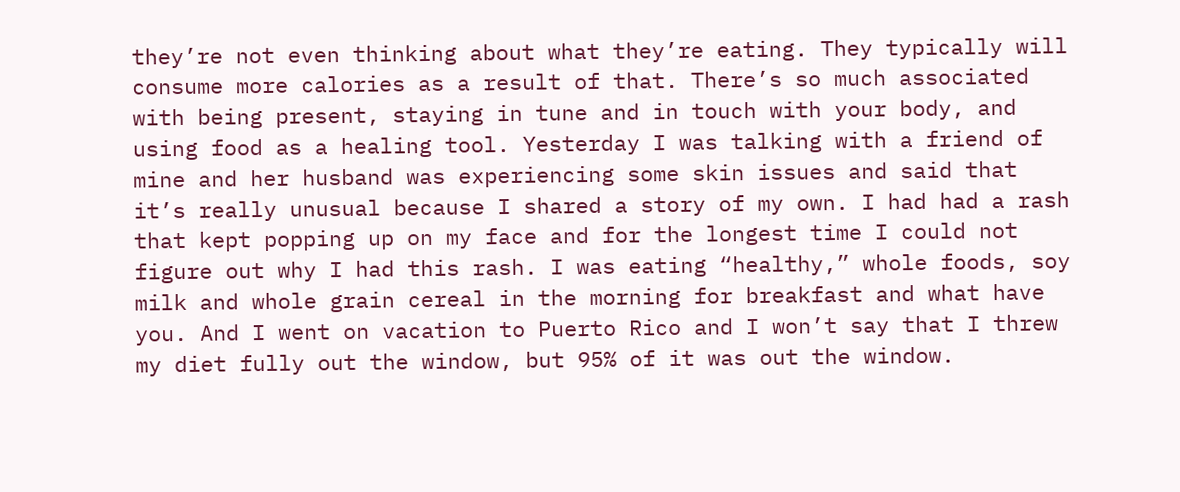they’re not even thinking about what they’re eating. They typically will consume more calories as a result of that. There’s so much associated with being present, staying in tune and in touch with your body, and using food as a healing tool. Yesterday I was talking with a friend of mine and her husband was experiencing some skin issues and said that it’s really unusual because I shared a story of my own. I had had a rash that kept popping up on my face and for the longest time I could not figure out why I had this rash. I was eating “healthy,” whole foods, soy milk and whole grain cereal in the morning for breakfast and what have you. And I went on vacation to Puerto Rico and I won’t say that I threw my diet fully out the window, but 95% of it was out the window.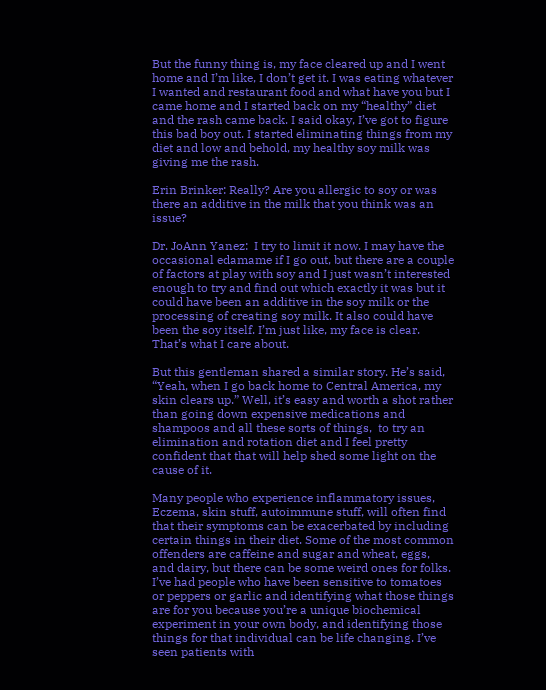But the funny thing is, my face cleared up and I went home and I’m like, I don’t get it. I was eating whatever I wanted and restaurant food and what have you but I came home and I started back on my “healthy” diet and the rash came back. I said okay, I’ve got to figure this bad boy out. I started eliminating things from my diet and low and behold, my healthy soy milk was giving me the rash.

Erin Brinker: Really? Are you allergic to soy or was there an additive in the milk that you think was an issue?

Dr. JoAnn Yanez:  I try to limit it now. I may have the occasional edamame if I go out, but there are a couple of factors at play with soy and I just wasn’t interested enough to try and find out which exactly it was but it could have been an additive in the soy milk or the processing of creating soy milk. It also could have been the soy itself. I’m just like, my face is clear. That’s what I care about.

But this gentleman shared a similar story. He’s said, “Yeah, when I go back home to Central America, my skin clears up.” Well, it’s easy and worth a shot rather than going down expensive medications and shampoos and all these sorts of things,  to try an elimination and rotation diet and I feel pretty confident that that will help shed some light on the cause of it.

Many people who experience inflammatory issues, Eczema, skin stuff, autoimmune stuff, will often find that their symptoms can be exacerbated by including certain things in their diet. Some of the most common offenders are caffeine and sugar and wheat, eggs, and dairy, but there can be some weird ones for folks. I’ve had people who have been sensitive to tomatoes or peppers or garlic and identifying what those things are for you because you’re a unique biochemical experiment in your own body, and identifying those things for that individual can be life changing. I’ve seen patients with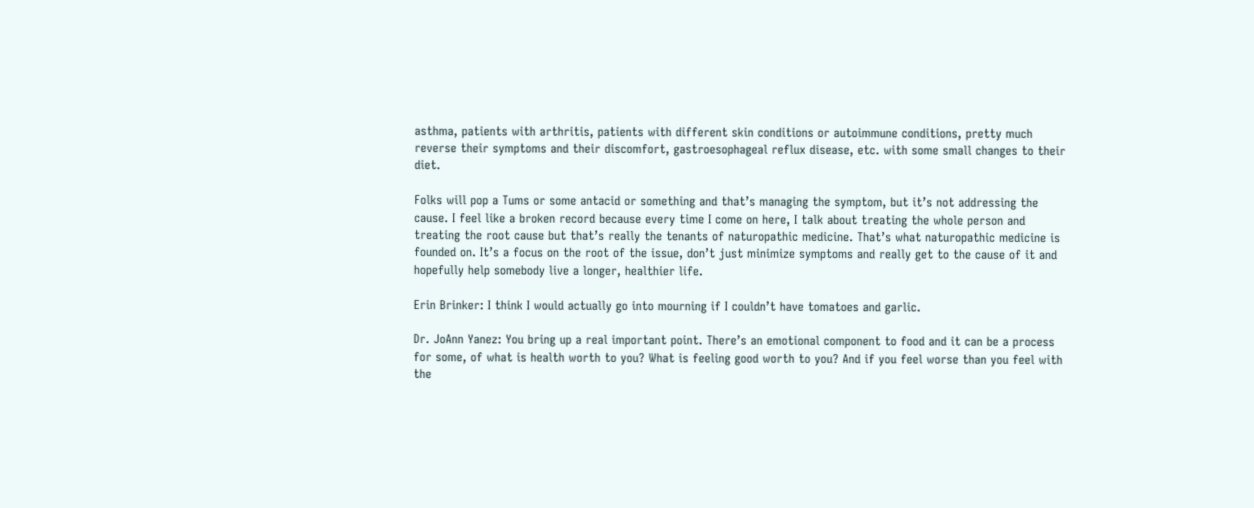asthma, patients with arthritis, patients with different skin conditions or autoimmune conditions, pretty much reverse their symptoms and their discomfort, gastroesophageal reflux disease, etc. with some small changes to their diet.

Folks will pop a Tums or some antacid or something and that’s managing the symptom, but it’s not addressing the cause. I feel like a broken record because every time I come on here, I talk about treating the whole person and treating the root cause but that’s really the tenants of naturopathic medicine. That’s what naturopathic medicine is founded on. It’s a focus on the root of the issue, don’t just minimize symptoms and really get to the cause of it and hopefully help somebody live a longer, healthier life.

Erin Brinker: I think I would actually go into mourning if I couldn’t have tomatoes and garlic.

Dr. JoAnn Yanez: You bring up a real important point. There’s an emotional component to food and it can be a process for some, of what is health worth to you? What is feeling good worth to you? And if you feel worse than you feel with the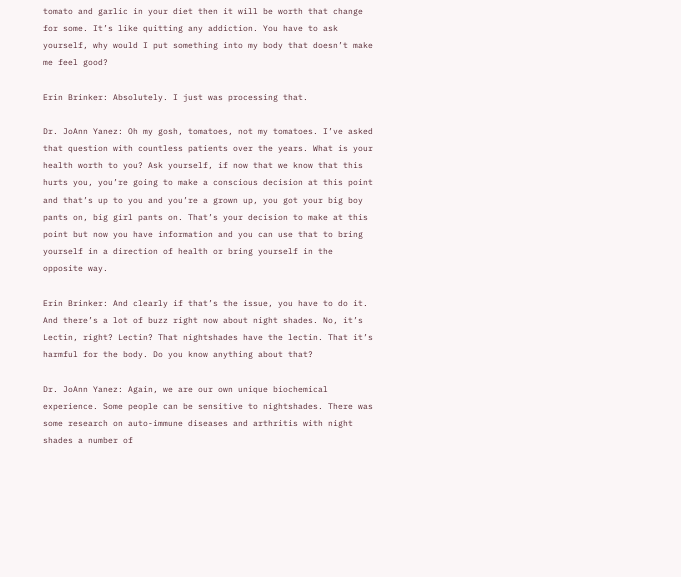tomato and garlic in your diet then it will be worth that change for some. It’s like quitting any addiction. You have to ask yourself, why would I put something into my body that doesn’t make me feel good?

Erin Brinker: Absolutely. I just was processing that.

Dr. JoAnn Yanez: Oh my gosh, tomatoes, not my tomatoes. I’ve asked that question with countless patients over the years. What is your health worth to you? Ask yourself, if now that we know that this hurts you, you’re going to make a conscious decision at this point and that’s up to you and you’re a grown up, you got your big boy pants on, big girl pants on. That’s your decision to make at this point but now you have information and you can use that to bring yourself in a direction of health or bring yourself in the opposite way.

Erin Brinker: And clearly if that’s the issue, you have to do it. And there’s a lot of buzz right now about night shades. No, it’s Lectin, right? Lectin? That nightshades have the lectin. That it’s harmful for the body. Do you know anything about that?

Dr. JoAnn Yanez: Again, we are our own unique biochemical experience. Some people can be sensitive to nightshades. There was some research on auto-immune diseases and arthritis with night shades a number of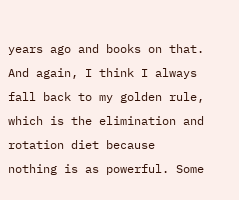years ago and books on that. And again, I think I always fall back to my golden rule, which is the elimination and rotation diet because nothing is as powerful. Some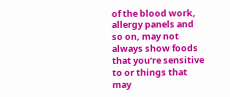of the blood work, allergy panels and so on, may not always show foods that you’re sensitive to or things that may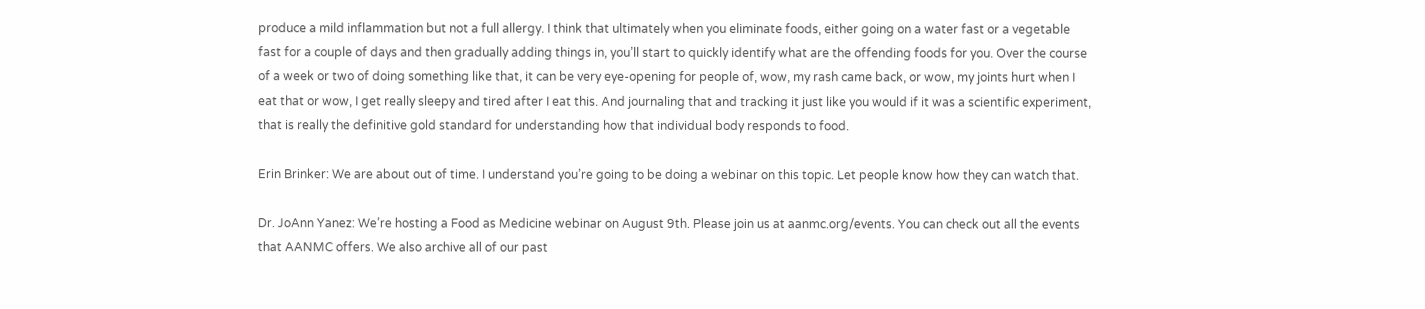produce a mild inflammation but not a full allergy. I think that ultimately when you eliminate foods, either going on a water fast or a vegetable fast for a couple of days and then gradually adding things in, you’ll start to quickly identify what are the offending foods for you. Over the course of a week or two of doing something like that, it can be very eye-opening for people of, wow, my rash came back, or wow, my joints hurt when I eat that or wow, I get really sleepy and tired after I eat this. And journaling that and tracking it just like you would if it was a scientific experiment, that is really the definitive gold standard for understanding how that individual body responds to food.

Erin Brinker: We are about out of time. I understand you’re going to be doing a webinar on this topic. Let people know how they can watch that.

Dr. JoAnn Yanez: We’re hosting a Food as Medicine webinar on August 9th. Please join us at aanmc.org/events. You can check out all the events that AANMC offers. We also archive all of our past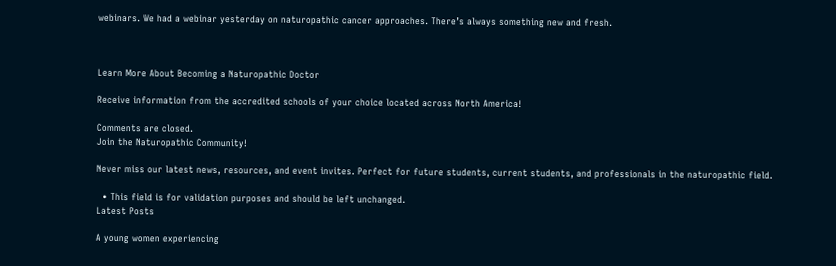webinars. We had a webinar yesterday on naturopathic cancer approaches. There’s always something new and fresh.



Learn More About Becoming a Naturopathic Doctor

Receive information from the accredited schools of your choice located across North America!

Comments are closed.
Join the Naturopathic Community!

Never miss our latest news, resources, and event invites. Perfect for future students, current students, and professionals in the naturopathic field.

  • This field is for validation purposes and should be left unchanged.
Latest Posts

A young women experiencing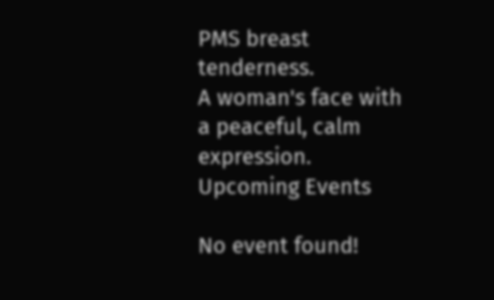PMS breast tenderness.
A woman's face with a peaceful, calm expression.
Upcoming Events

No event found!